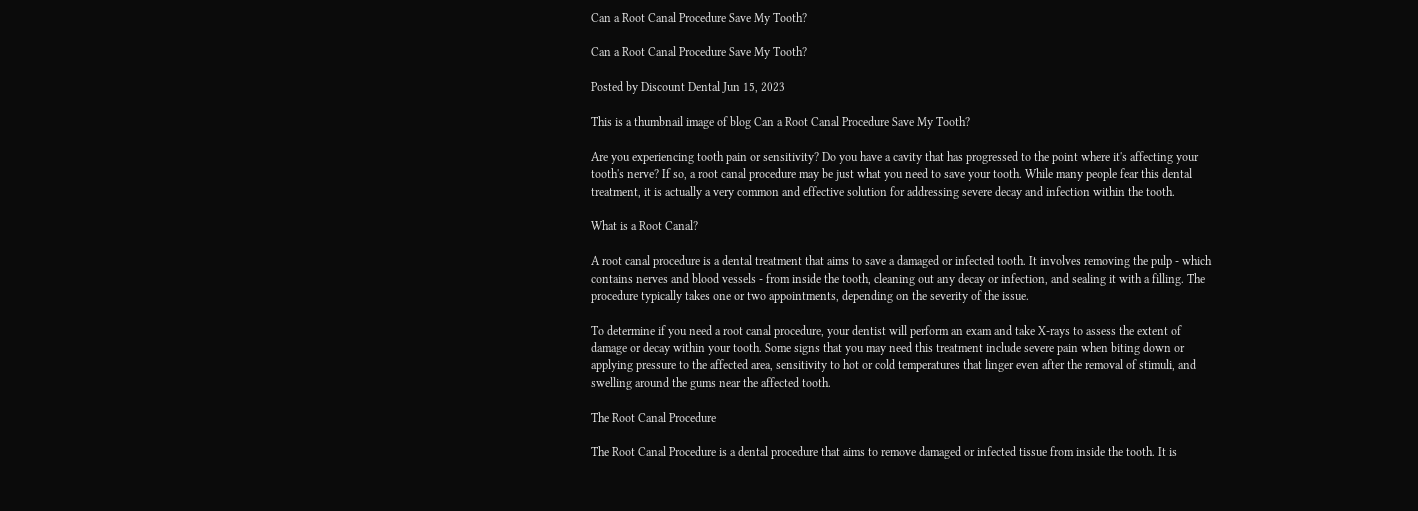Can a Root Canal Procedure Save My Tooth?

Can a Root Canal Procedure Save My Tooth?

Posted by Discount Dental Jun 15, 2023

This is a thumbnail image of blog Can a Root Canal Procedure Save My Tooth?

Are you experiencing tooth pain or sensitivity? Do you have a cavity that has progressed to the point where it's affecting your tooth's nerve? If so, a root canal procedure may be just what you need to save your tooth. While many people fear this dental treatment, it is actually a very common and effective solution for addressing severe decay and infection within the tooth.

What is a Root Canal?

A root canal procedure is a dental treatment that aims to save a damaged or infected tooth. It involves removing the pulp - which contains nerves and blood vessels - from inside the tooth, cleaning out any decay or infection, and sealing it with a filling. The procedure typically takes one or two appointments, depending on the severity of the issue.

To determine if you need a root canal procedure, your dentist will perform an exam and take X-rays to assess the extent of damage or decay within your tooth. Some signs that you may need this treatment include severe pain when biting down or applying pressure to the affected area, sensitivity to hot or cold temperatures that linger even after the removal of stimuli, and swelling around the gums near the affected tooth.

The Root Canal Procedure

The Root Canal Procedure is a dental procedure that aims to remove damaged or infected tissue from inside the tooth. It is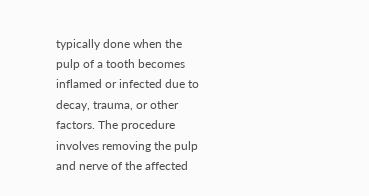typically done when the pulp of a tooth becomes inflamed or infected due to decay, trauma, or other factors. The procedure involves removing the pulp and nerve of the affected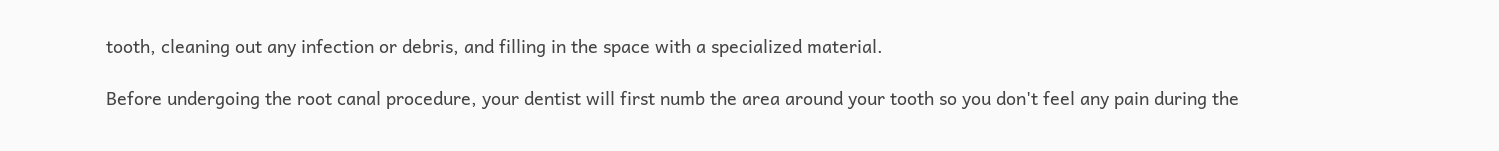tooth, cleaning out any infection or debris, and filling in the space with a specialized material.

Before undergoing the root canal procedure, your dentist will first numb the area around your tooth so you don't feel any pain during the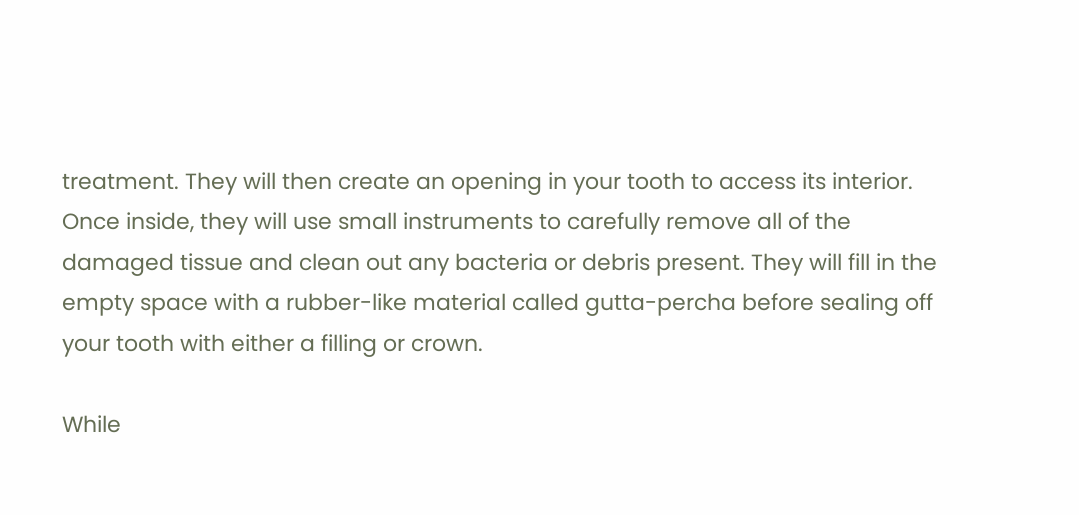treatment. They will then create an opening in your tooth to access its interior. Once inside, they will use small instruments to carefully remove all of the damaged tissue and clean out any bacteria or debris present. They will fill in the empty space with a rubber-like material called gutta-percha before sealing off your tooth with either a filling or crown.

While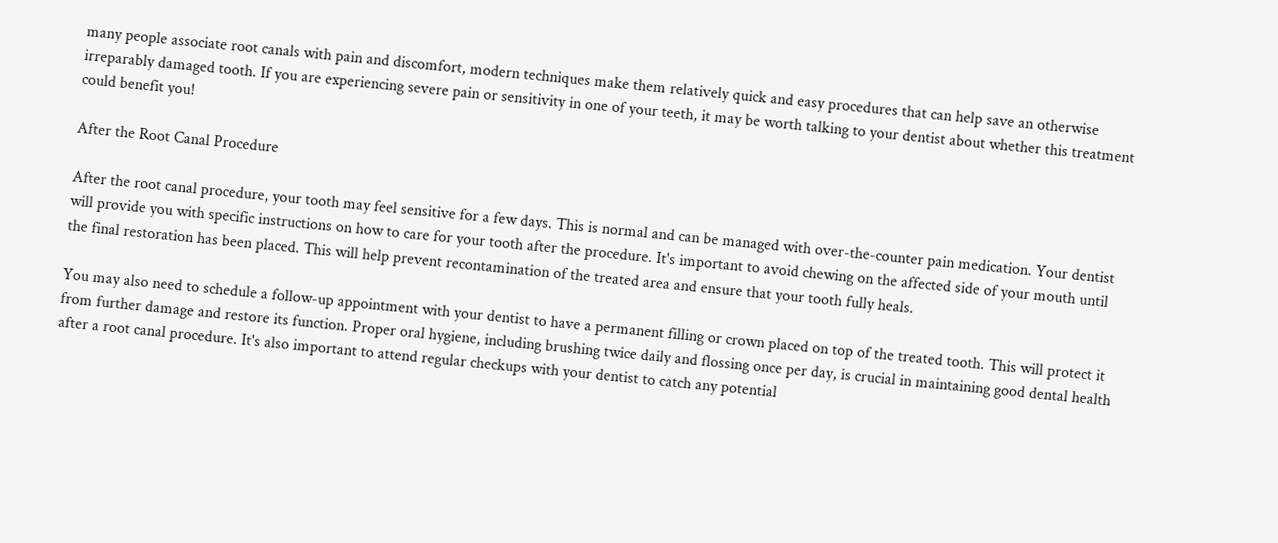many people associate root canals with pain and discomfort, modern techniques make them relatively quick and easy procedures that can help save an otherwise irreparably damaged tooth. If you are experiencing severe pain or sensitivity in one of your teeth, it may be worth talking to your dentist about whether this treatment could benefit you!

After the Root Canal Procedure

After the root canal procedure, your tooth may feel sensitive for a few days. This is normal and can be managed with over-the-counter pain medication. Your dentist will provide you with specific instructions on how to care for your tooth after the procedure. It's important to avoid chewing on the affected side of your mouth until the final restoration has been placed. This will help prevent recontamination of the treated area and ensure that your tooth fully heals.

You may also need to schedule a follow-up appointment with your dentist to have a permanent filling or crown placed on top of the treated tooth. This will protect it from further damage and restore its function. Proper oral hygiene, including brushing twice daily and flossing once per day, is crucial in maintaining good dental health after a root canal procedure. It's also important to attend regular checkups with your dentist to catch any potential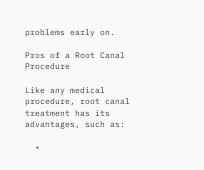problems early on.

Pros of a Root Canal Procedure

Like any medical procedure, root canal treatment has its advantages, such as:

  •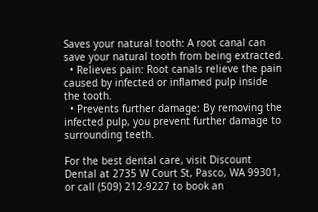Saves your natural tooth: A root canal can save your natural tooth from being extracted.
  • Relieves pain: Root canals relieve the pain caused by infected or inflamed pulp inside the tooth.
  • Prevents further damage: By removing the infected pulp, you prevent further damage to surrounding teeth.

For the best dental care, visit Discount Dental at 2735 W Court St, Pasco, WA 99301, or call (509) 212-9227 to book an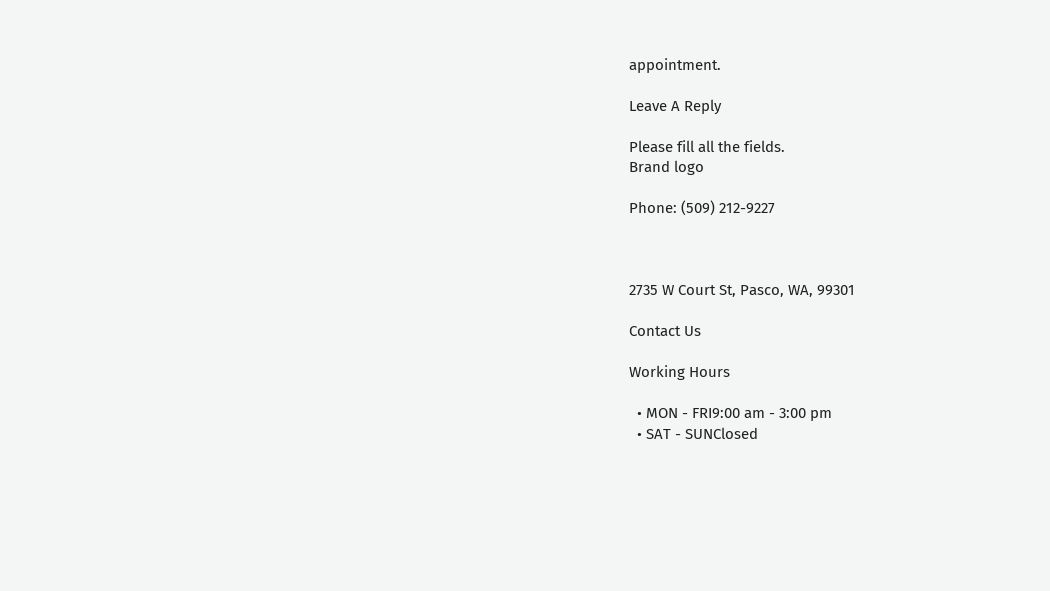appointment.

Leave A Reply

Please fill all the fields.
Brand logo

Phone: (509) 212-9227



2735 W Court St, Pasco, WA, 99301

Contact Us

Working Hours

  • MON - FRI9:00 am - 3:00 pm
  • SAT - SUNClosed